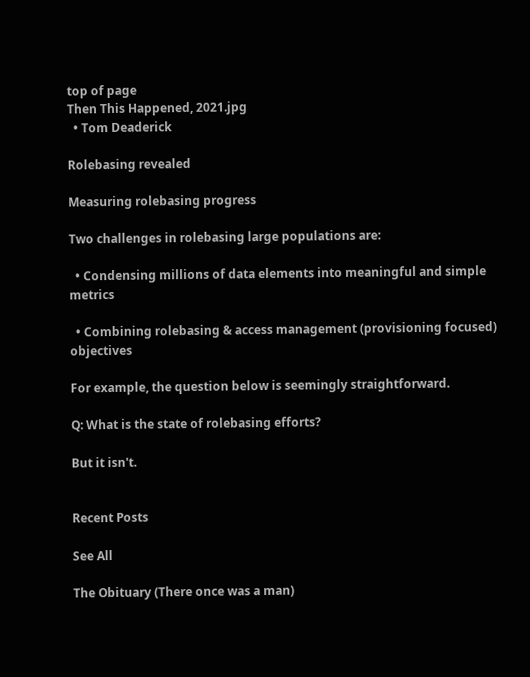top of page
Then This Happened, 2021.jpg
  • Tom Deaderick

Rolebasing revealed

Measuring rolebasing progress

Two challenges in rolebasing large populations are:

  • Condensing millions of data elements into meaningful and simple metrics

  • Combining rolebasing & access management (provisioning focused) objectives

For example, the question below is seemingly straightforward.

Q: What is the state of rolebasing efforts?

But it isn't.


Recent Posts

See All

The Obituary (There once was a man)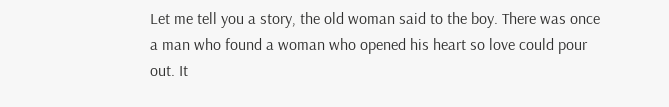Let me tell you a story, the old woman said to the boy. There was once a man who found a woman who opened his heart so love could pour out. It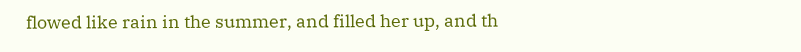flowed like rain in the summer, and filled her up, and th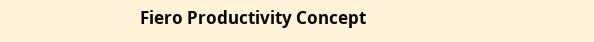Fiero Productivity Concept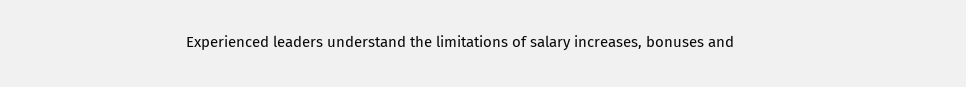Experienced leaders understand the limitations of salary increases, bonuses and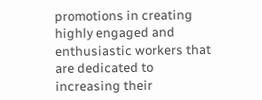promotions in creating highly engaged and enthusiastic workers that are dedicated to increasing their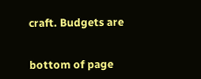craft. Budgets are


bottom of page